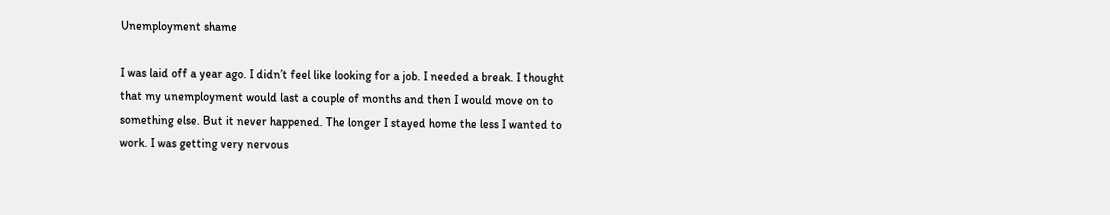Unemployment shame

I was laid off a year ago. I didn’t feel like looking for a job. I needed a break. I thought that my unemployment would last a couple of months and then I would move on to something else. But it never happened. The longer I stayed home the less I wanted to work. I was getting very nervous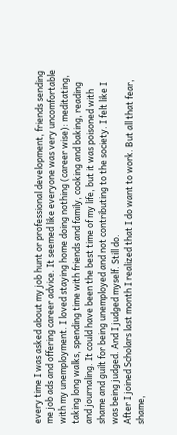every time I was asked about my job hunt or professional development, friends sending me job ads and offering career advice. It seemed like everyone was very uncomfortable with my unemployment. I loved staying home doing nothing (career wise): meditating, taking long walks, spending time with friends and family, cooking and baking, reading and journaling. It could have been the best time of my life, but it was poisoned with shame and guilt for being unemployed and not contributing to the society. I felt like I was being judged. And I judged myself. Still do.
After I joined Scholars last month I realized that I do want to work. But all that fear, shame,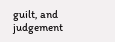guilt, and judgement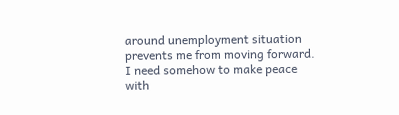around unemployment situation prevents me from moving forward. I need somehow to make peace with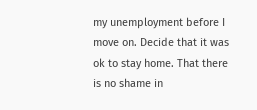my unemployment before I move on. Decide that it was ok to stay home. That there is no shame in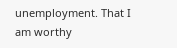unemployment. That I am worthy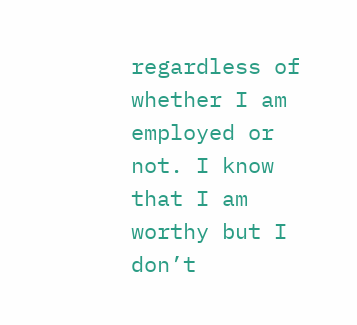regardless of whether I am employed or not. I know that I am worthy but I don’t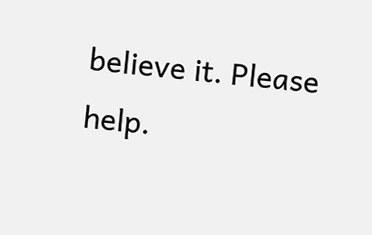believe it. Please help.